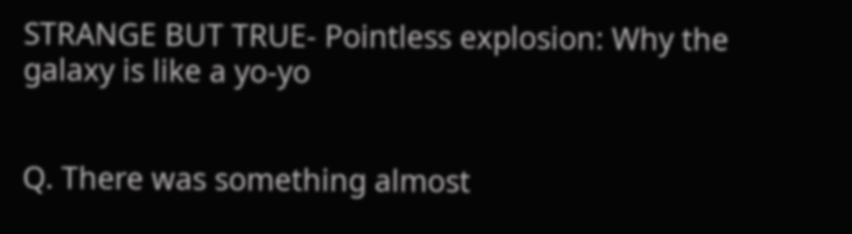STRANGE BUT TRUE- Pointless explosion: Why the galaxy is like a yo-yo


Q. There was something almost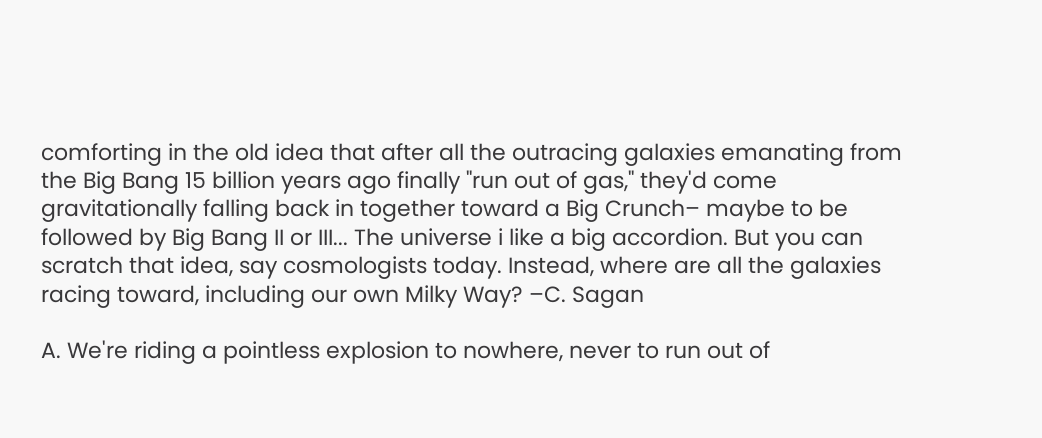comforting in the old idea that after all the outracing galaxies emanating from the Big Bang 15 billion years ago finally "run out of gas," they'd come gravitationally falling back in together toward a Big Crunch– maybe to be followed by Big Bang II or III... The universe i like a big accordion. But you can scratch that idea, say cosmologists today. Instead, where are all the galaxies racing toward, including our own Milky Way? –C. Sagan

A. We're riding a pointless explosion to nowhere, never to run out of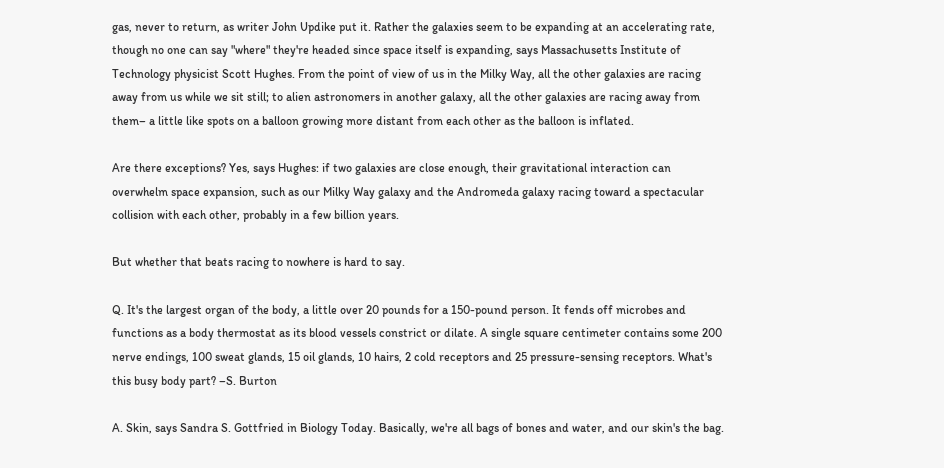gas, never to return, as writer John Updike put it. Rather the galaxies seem to be expanding at an accelerating rate, though no one can say "where" they're headed since space itself is expanding, says Massachusetts Institute of Technology physicist Scott Hughes. From the point of view of us in the Milky Way, all the other galaxies are racing away from us while we sit still; to alien astronomers in another galaxy, all the other galaxies are racing away from them– a little like spots on a balloon growing more distant from each other as the balloon is inflated.

Are there exceptions? Yes, says Hughes: if two galaxies are close enough, their gravitational interaction can overwhelm space expansion, such as our Milky Way galaxy and the Andromeda galaxy racing toward a spectacular collision with each other, probably in a few billion years.

But whether that beats racing to nowhere is hard to say.

Q. It's the largest organ of the body, a little over 20 pounds for a 150-pound person. It fends off microbes and functions as a body thermostat as its blood vessels constrict or dilate. A single square centimeter contains some 200 nerve endings, 100 sweat glands, 15 oil glands, 10 hairs, 2 cold receptors and 25 pressure-sensing receptors. What's this busy body part? –S. Burton

A. Skin, says Sandra S. Gottfried in Biology Today. Basically, we're all bags of bones and water, and our skin's the bag.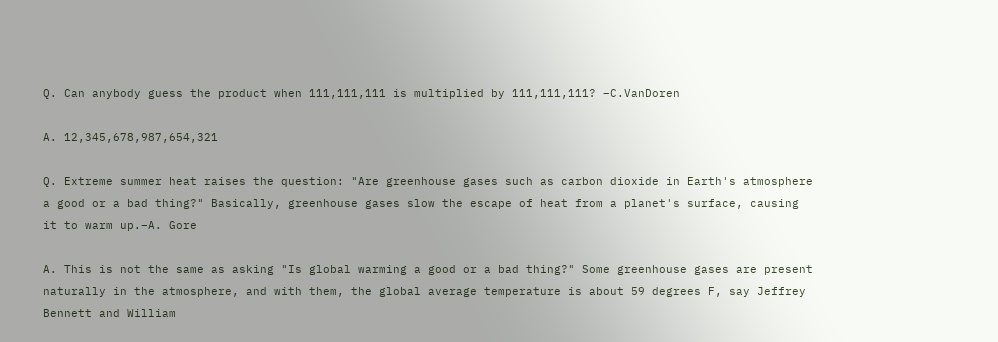Q. Can anybody guess the product when 111,111,111 is multiplied by 111,111,111? –C.VanDoren

A. 12,345,678,987,654,321

Q. Extreme summer heat raises the question: "Are greenhouse gases such as carbon dioxide in Earth's atmosphere a good or a bad thing?" Basically, greenhouse gases slow the escape of heat from a planet's surface, causing it to warm up.–A. Gore

A. This is not the same as asking "Is global warming a good or a bad thing?" Some greenhouse gases are present naturally in the atmosphere, and with them, the global average temperature is about 59 degrees F, say Jeffrey Bennett and William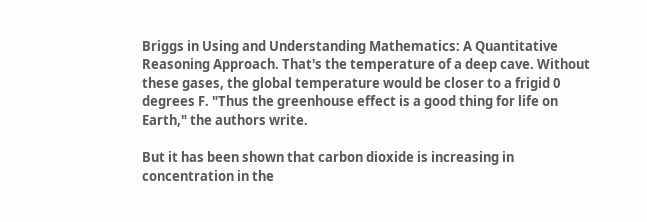Briggs in Using and Understanding Mathematics: A Quantitative Reasoning Approach. That's the temperature of a deep cave. Without these gases, the global temperature would be closer to a frigid 0 degrees F. "Thus the greenhouse effect is a good thing for life on Earth," the authors write.

But it has been shown that carbon dioxide is increasing in concentration in the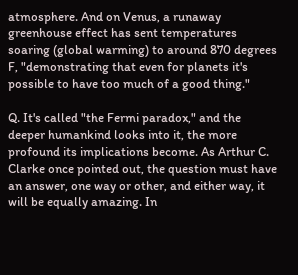atmosphere. And on Venus, a runaway greenhouse effect has sent temperatures soaring (global warming) to around 870 degrees F, "demonstrating that even for planets it's possible to have too much of a good thing."

Q. It's called "the Fermi paradox," and the deeper humankind looks into it, the more profound its implications become. As Arthur C. Clarke once pointed out, the question must have an answer, one way or other, and either way, it will be equally amazing. In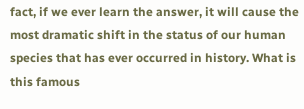fact, if we ever learn the answer, it will cause the most dramatic shift in the status of our human species that has ever occurred in history. What is this famous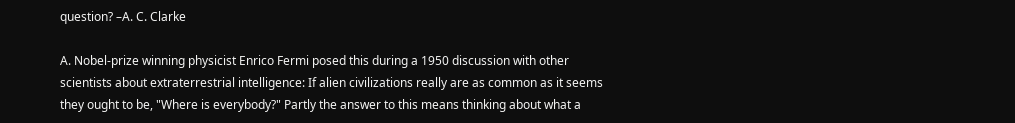question? –A. C. Clarke

A. Nobel-prize winning physicist Enrico Fermi posed this during a 1950 discussion with other scientists about extraterrestrial intelligence: If alien civilizations really are as common as it seems they ought to be, "Where is everybody?" Partly the answer to this means thinking about what a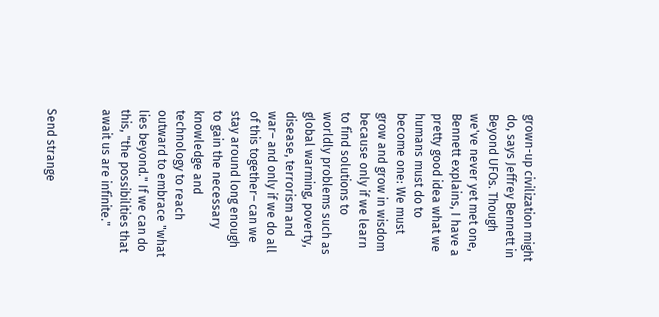grown-up civilization might do, says Jeffrey Bennett in Beyond UFOs. Though we've never yet met one, Bennett explains, I have a pretty good idea what we humans must do to become one: We must grow and grow in wisdom because only if we learn to find solutions to worldly problems such as global warming, poverty, disease, terrorism and war– and only if we do all of this together– can we stay around long enough to gain the necessary knowledge and technology to reach outward to embrace "what lies beyond." If we can do this, "the possibilities that await us are infinite."


Send strange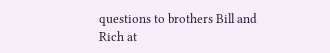questions to brothers Bill and Rich at